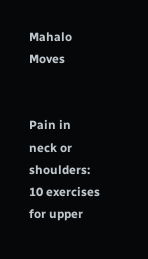Mahalo Moves


Pain in neck or shoulders: 10 exercises for upper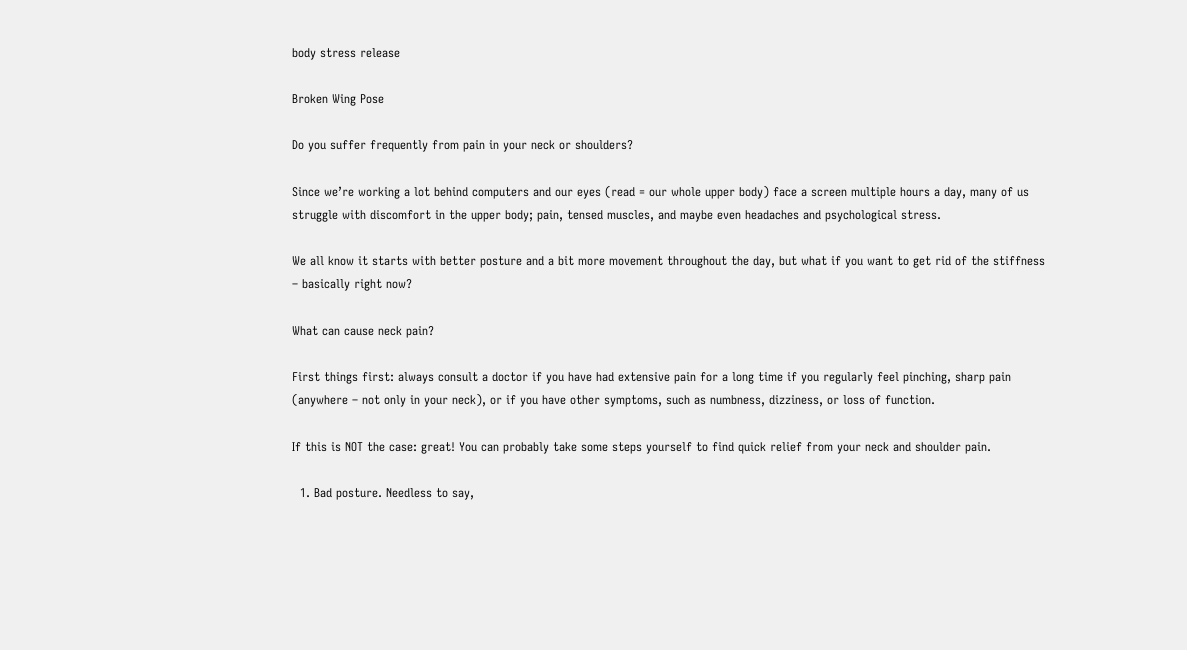body stress release

Broken Wing Pose

Do you suffer frequently from pain in your neck or shoulders?

Since we’re working a lot behind computers and our eyes (read = our whole upper body) face a screen multiple hours a day, many of us struggle with discomfort in the upper body; pain, tensed muscles, and maybe even headaches and psychological stress.

We all know it starts with better posture and a bit more movement throughout the day, but what if you want to get rid of the stiffness – basically right now?

What can cause neck pain?

First things first: always consult a doctor if you have had extensive pain for a long time if you regularly feel pinching, sharp pain (anywhere – not only in your neck), or if you have other symptoms, such as numbness, dizziness, or loss of function.

If this is NOT the case: great! You can probably take some steps yourself to find quick relief from your neck and shoulder pain.

  1. Bad posture. Needless to say,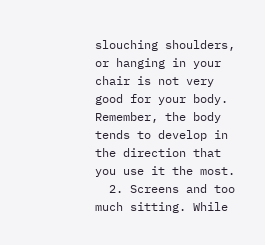slouching shoulders, or hanging in your chair is not very good for your body. Remember, the body tends to develop in the direction that you use it the most.
  2. Screens and too much sitting. While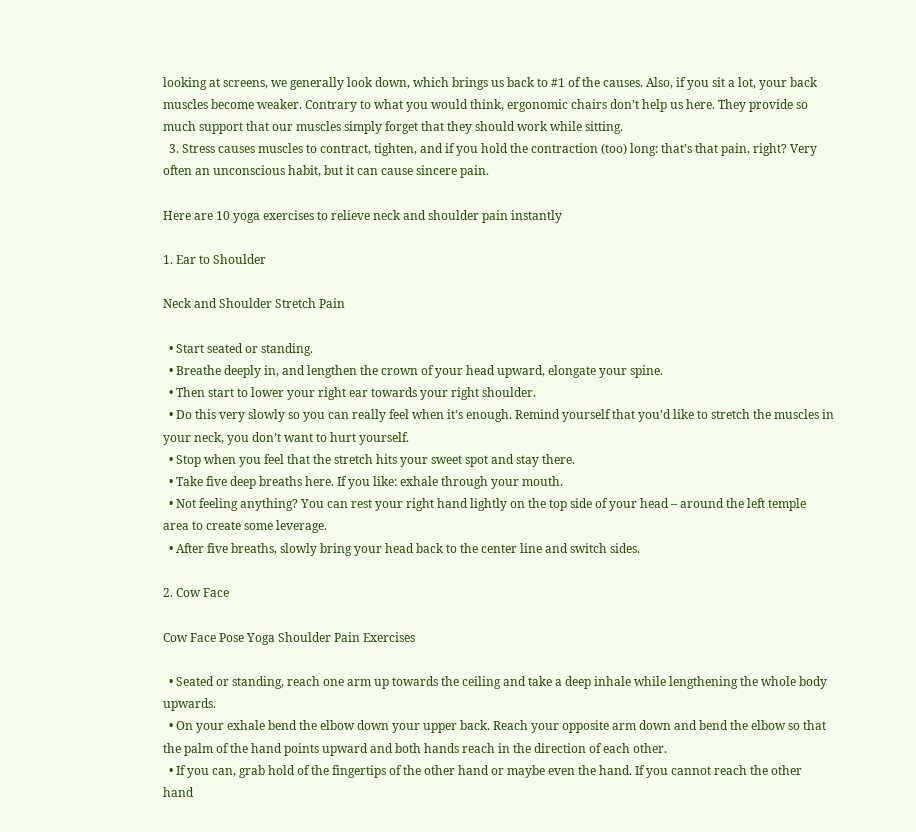looking at screens, we generally look down, which brings us back to #1 of the causes. Also, if you sit a lot, your back muscles become weaker. Contrary to what you would think, ergonomic chairs don’t help us here. They provide so much support that our muscles simply forget that they should work while sitting.
  3. Stress causes muscles to contract, tighten, and if you hold the contraction (too) long: that’s that pain, right? Very often an unconscious habit, but it can cause sincere pain.

Here are 10 yoga exercises to relieve neck and shoulder pain instantly

1. Ear to Shoulder

Neck and Shoulder Stretch Pain

  • Start seated or standing.
  • Breathe deeply in, and lengthen the crown of your head upward, elongate your spine.
  • Then start to lower your right ear towards your right shoulder.
  • Do this very slowly so you can really feel when it’s enough. Remind yourself that you’d like to stretch the muscles in your neck, you don’t want to hurt yourself.
  • Stop when you feel that the stretch hits your sweet spot and stay there.
  • Take five deep breaths here. If you like: exhale through your mouth.
  • Not feeling anything? You can rest your right hand lightly on the top side of your head – around the left temple area to create some leverage.
  • After five breaths, slowly bring your head back to the center line and switch sides.

2. Cow Face

Cow Face Pose Yoga Shoulder Pain Exercises

  • Seated or standing, reach one arm up towards the ceiling and take a deep inhale while lengthening the whole body upwards.
  • On your exhale bend the elbow down your upper back. Reach your opposite arm down and bend the elbow so that the palm of the hand points upward and both hands reach in the direction of each other.
  • If you can, grab hold of the fingertips of the other hand or maybe even the hand. If you cannot reach the other hand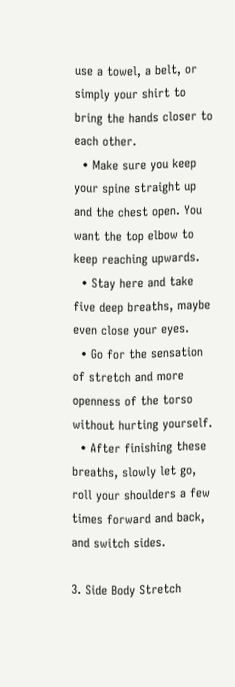use a towel, a belt, or simply your shirt to bring the hands closer to each other.
  • Make sure you keep your spine straight up and the chest open. You want the top elbow to keep reaching upwards.
  • Stay here and take five deep breaths, maybe even close your eyes.
  • Go for the sensation of stretch and more openness of the torso without hurting yourself.
  • After finishing these breaths, slowly let go, roll your shoulders a few times forward and back, and switch sides.

3. Side Body Stretch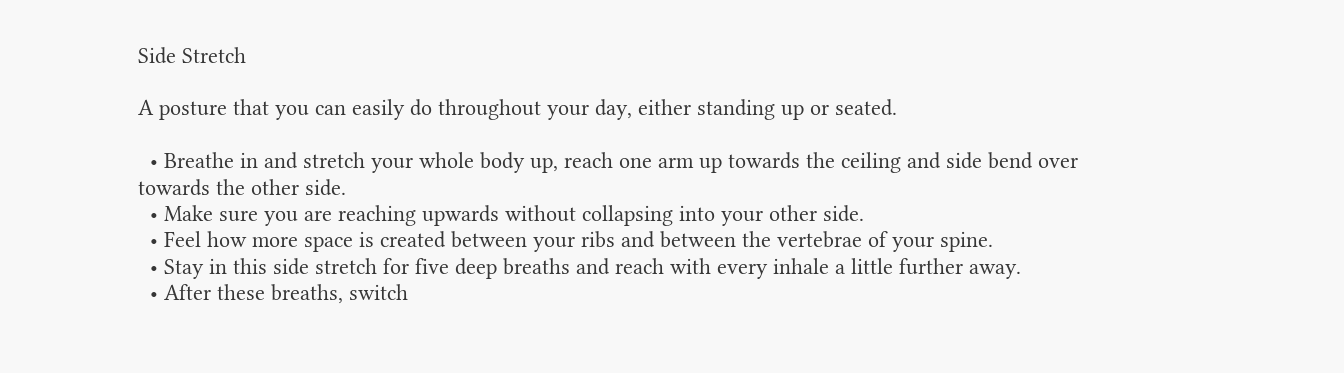Side Stretch

A posture that you can easily do throughout your day, either standing up or seated.

  • Breathe in and stretch your whole body up, reach one arm up towards the ceiling and side bend over towards the other side.
  • Make sure you are reaching upwards without collapsing into your other side.
  • Feel how more space is created between your ribs and between the vertebrae of your spine.
  • Stay in this side stretch for five deep breaths and reach with every inhale a little further away.
  • After these breaths, switch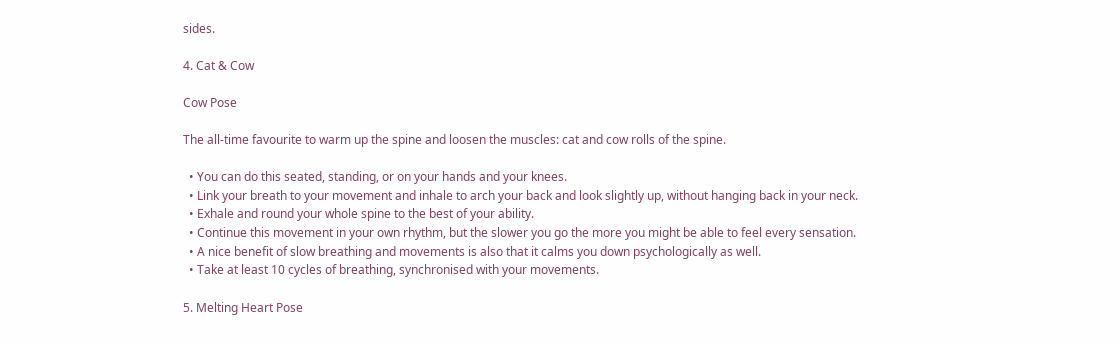sides.

4. Cat & Cow

Cow Pose

The all-time favourite to warm up the spine and loosen the muscles: cat and cow rolls of the spine.

  • You can do this seated, standing, or on your hands and your knees.
  • Link your breath to your movement and inhale to arch your back and look slightly up, without hanging back in your neck.
  • Exhale and round your whole spine to the best of your ability.
  • Continue this movement in your own rhythm, but the slower you go the more you might be able to feel every sensation.
  • A nice benefit of slow breathing and movements is also that it calms you down psychologically as well.
  • Take at least 10 cycles of breathing, synchronised with your movements.

5. Melting Heart Pose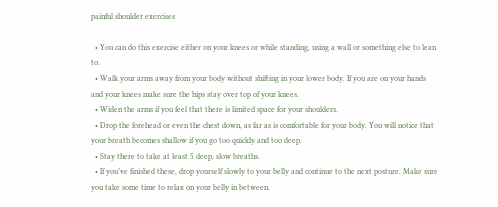painful shoulder exercises

  • You can do this exercise either on your knees or while standing, using a wall or something else to lean to.
  • Walk your arms away from your body without shifting in your lower body. If you are on your hands and your knees make sure the hips stay over top of your knees.
  • Widen the arms if you feel that there is limited space for your shoulders.
  • Drop the forehead or even the chest down, as far as is comfortable for your body. You will notice that your breath becomes shallow if you go too quickly and too deep.
  • Stay there to take at least 5 deep, slow breaths.
  • If you’ve finished these, drop yourself slowly to your belly and continue to the next posture. Make sure you take some time to relax on your belly in between.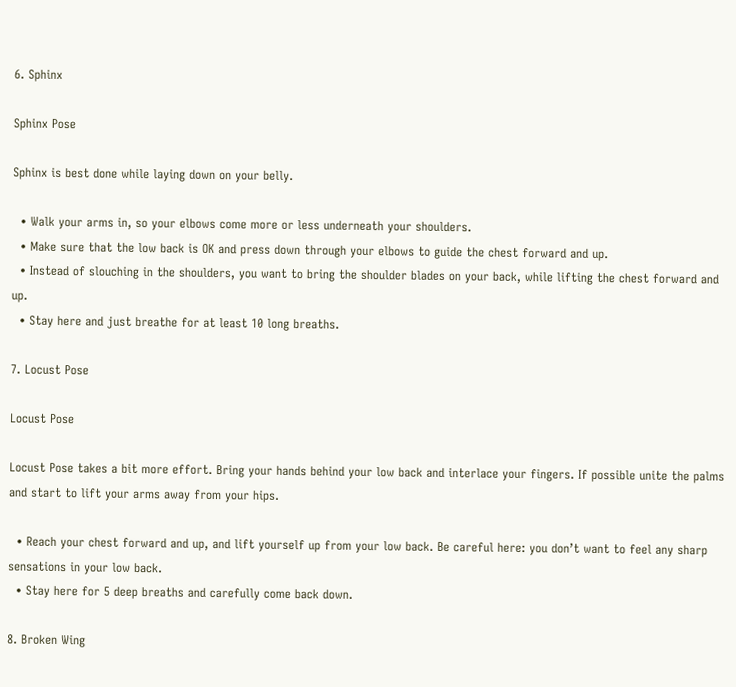6. Sphinx

Sphinx Pose

Sphinx is best done while laying down on your belly.

  • Walk your arms in, so your elbows come more or less underneath your shoulders.
  • Make sure that the low back is OK and press down through your elbows to guide the chest forward and up.
  • Instead of slouching in the shoulders, you want to bring the shoulder blades on your back, while lifting the chest forward and up.
  • Stay here and just breathe for at least 10 long breaths.

7. Locust Pose

Locust Pose

Locust Pose takes a bit more effort. Bring your hands behind your low back and interlace your fingers. If possible unite the palms and start to lift your arms away from your hips.

  • Reach your chest forward and up, and lift yourself up from your low back. Be careful here: you don’t want to feel any sharp sensations in your low back.
  • Stay here for 5 deep breaths and carefully come back down.

8. Broken Wing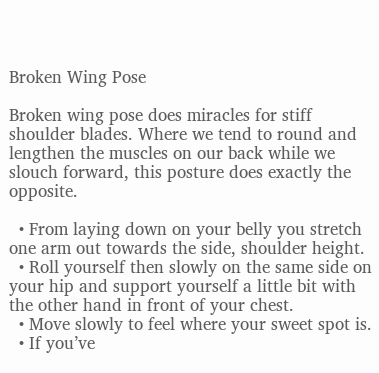Broken Wing Pose

Broken wing pose does miracles for stiff shoulder blades. Where we tend to round and lengthen the muscles on our back while we slouch forward, this posture does exactly the opposite.

  • From laying down on your belly you stretch one arm out towards the side, shoulder height.
  • Roll yourself then slowly on the same side on your hip and support yourself a little bit with the other hand in front of your chest.
  • Move slowly to feel where your sweet spot is.
  • If you’ve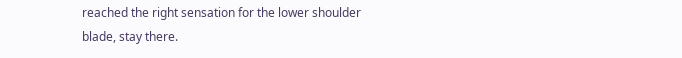reached the right sensation for the lower shoulder blade, stay there.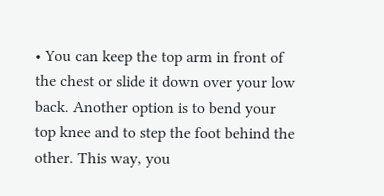• You can keep the top arm in front of the chest or slide it down over your low back. Another option is to bend your top knee and to step the foot behind the other. This way, you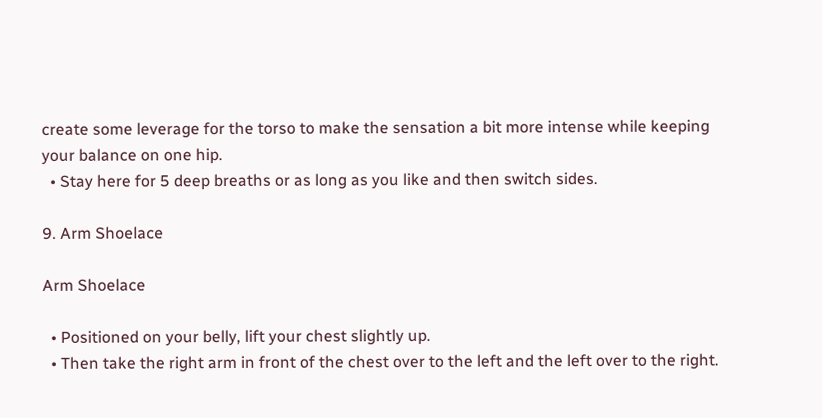create some leverage for the torso to make the sensation a bit more intense while keeping your balance on one hip.
  • Stay here for 5 deep breaths or as long as you like and then switch sides.

9. Arm Shoelace

Arm Shoelace

  • Positioned on your belly, lift your chest slightly up.
  • Then take the right arm in front of the chest over to the left and the left over to the right.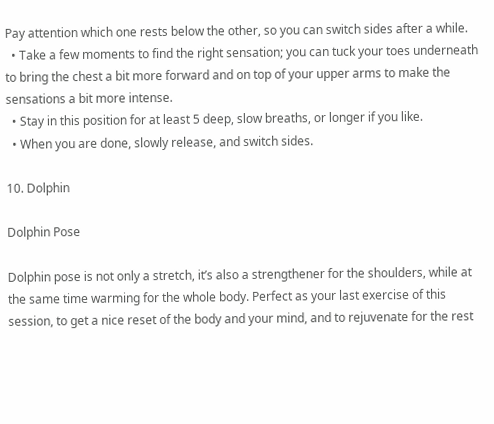Pay attention which one rests below the other, so you can switch sides after a while.
  • Take a few moments to find the right sensation; you can tuck your toes underneath to bring the chest a bit more forward and on top of your upper arms to make the sensations a bit more intense.
  • Stay in this position for at least 5 deep, slow breaths, or longer if you like.
  • When you are done, slowly release, and switch sides.

10. Dolphin

Dolphin Pose

Dolphin pose is not only a stretch, it’s also a strengthener for the shoulders, while at the same time warming for the whole body. Perfect as your last exercise of this session, to get a nice reset of the body and your mind, and to rejuvenate for the rest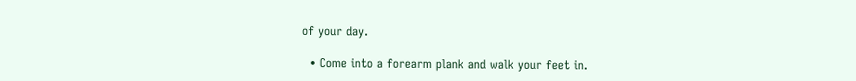of your day.

  • Come into a forearm plank and walk your feet in.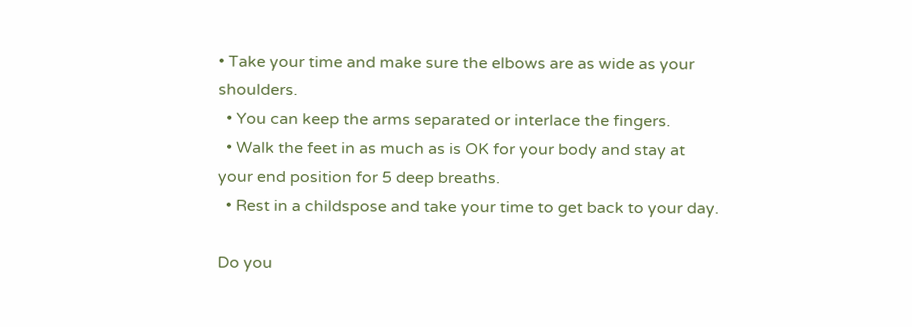• Take your time and make sure the elbows are as wide as your shoulders.
  • You can keep the arms separated or interlace the fingers.
  • Walk the feet in as much as is OK for your body and stay at your end position for 5 deep breaths.
  • Rest in a childspose and take your time to get back to your day.

Do you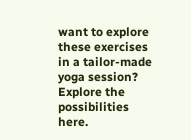want to explore these exercises in a tailor-made yoga session? Explore the possibilities here.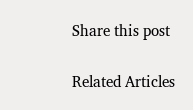Share this post

Related Articles